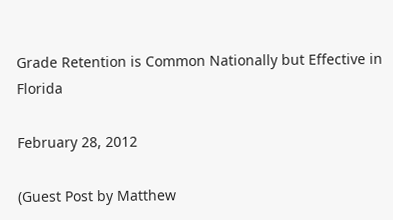Grade Retention is Common Nationally but Effective in Florida

February 28, 2012

(Guest Post by Matthew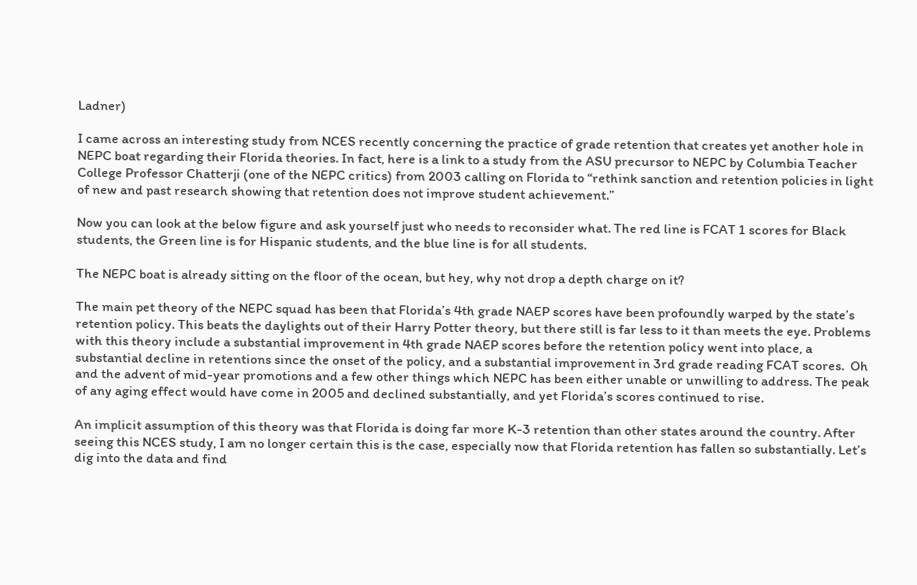Ladner)

I came across an interesting study from NCES recently concerning the practice of grade retention that creates yet another hole in NEPC boat regarding their Florida theories. In fact, here is a link to a study from the ASU precursor to NEPC by Columbia Teacher College Professor Chatterji (one of the NEPC critics) from 2003 calling on Florida to “rethink sanction and retention policies in light of new and past research showing that retention does not improve student achievement.”

Now you can look at the below figure and ask yourself just who needs to reconsider what. The red line is FCAT 1 scores for Black students, the Green line is for Hispanic students, and the blue line is for all students.

The NEPC boat is already sitting on the floor of the ocean, but hey, why not drop a depth charge on it?

The main pet theory of the NEPC squad has been that Florida’s 4th grade NAEP scores have been profoundly warped by the state’s retention policy. This beats the daylights out of their Harry Potter theory, but there still is far less to it than meets the eye. Problems with this theory include a substantial improvement in 4th grade NAEP scores before the retention policy went into place, a substantial decline in retentions since the onset of the policy, and a substantial improvement in 3rd grade reading FCAT scores.  Oh and the advent of mid-year promotions and a few other things which NEPC has been either unable or unwilling to address. The peak of any aging effect would have come in 2005 and declined substantially, and yet Florida’s scores continued to rise.

An implicit assumption of this theory was that Florida is doing far more K-3 retention than other states around the country. After seeing this NCES study, I am no longer certain this is the case, especially now that Florida retention has fallen so substantially. Let’s dig into the data and find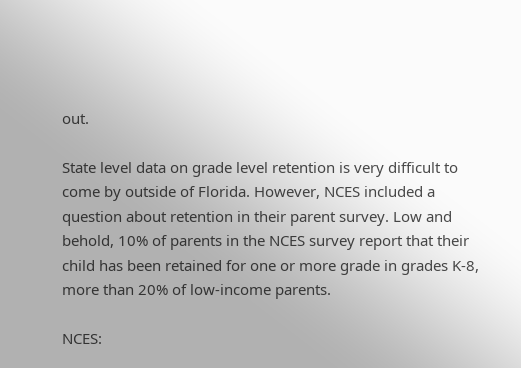out.

State level data on grade level retention is very difficult to come by outside of Florida. However, NCES included a question about retention in their parent survey. Low and behold, 10% of parents in the NCES survey report that their child has been retained for one or more grade in grades K-8, more than 20% of low-income parents.

NCES: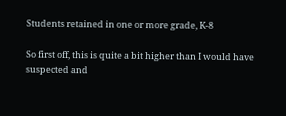Students retained in one or more grade, K-8

So first off, this is quite a bit higher than I would have suspected and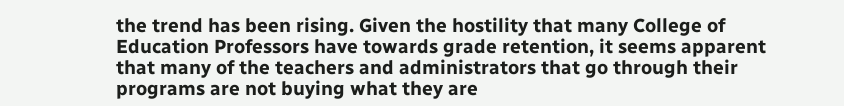the trend has been rising. Given the hostility that many College of Education Professors have towards grade retention, it seems apparent that many of the teachers and administrators that go through their programs are not buying what they are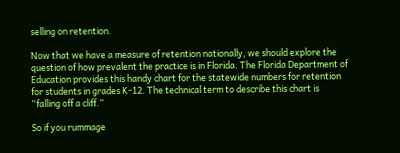selling on retention.

Now that we have a measure of retention nationally, we should explore the question of how prevalent the practice is in Florida. The Florida Department of Education provides this handy chart for the statewide numbers for retention for students in grades K-12. The technical term to describe this chart is “falling off a cliff.”

So if you rummage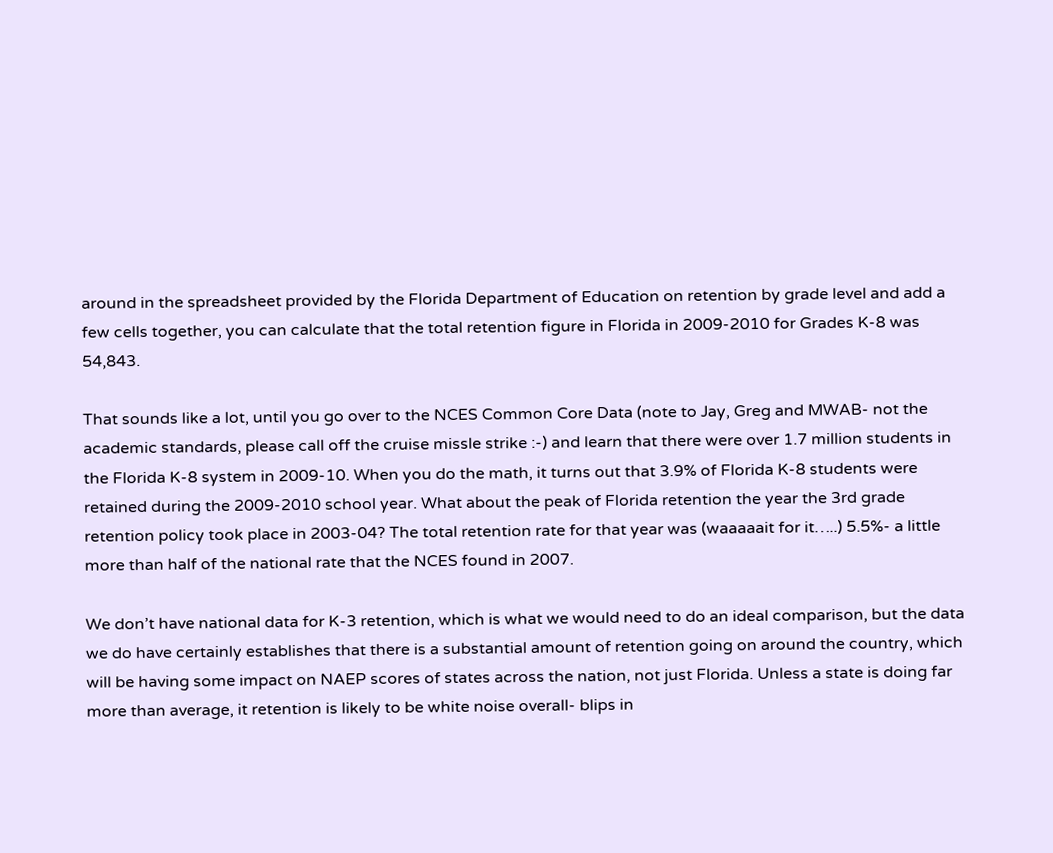around in the spreadsheet provided by the Florida Department of Education on retention by grade level and add a few cells together, you can calculate that the total retention figure in Florida in 2009-2010 for Grades K-8 was 54,843.

That sounds like a lot, until you go over to the NCES Common Core Data (note to Jay, Greg and MWAB- not the academic standards, please call off the cruise missle strike :-) and learn that there were over 1.7 million students in the Florida K-8 system in 2009-10. When you do the math, it turns out that 3.9% of Florida K-8 students were retained during the 2009-2010 school year. What about the peak of Florida retention the year the 3rd grade retention policy took place in 2003-04? The total retention rate for that year was (waaaaait for it…..) 5.5%- a little more than half of the national rate that the NCES found in 2007.

We don’t have national data for K-3 retention, which is what we would need to do an ideal comparison, but the data we do have certainly establishes that there is a substantial amount of retention going on around the country, which will be having some impact on NAEP scores of states across the nation, not just Florida. Unless a state is doing far more than average, it retention is likely to be white noise overall- blips in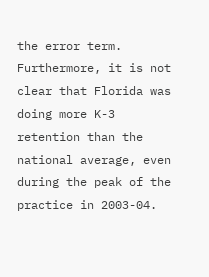the error term. Furthermore, it is not clear that Florida was doing more K-3 retention than the national average, even during the peak of the practice in 2003-04.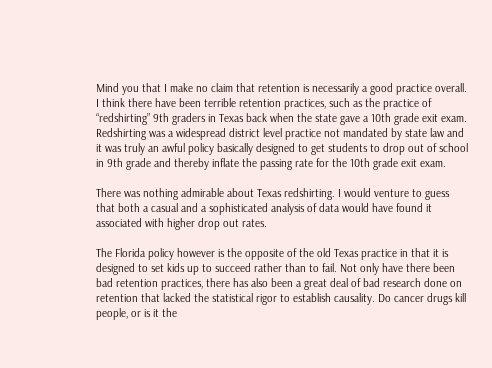Mind you that I make no claim that retention is necessarily a good practice overall. I think there have been terrible retention practices, such as the practice of “redshirting” 9th graders in Texas back when the state gave a 10th grade exit exam. Redshirting was a widespread district level practice not mandated by state law and it was truly an awful policy basically designed to get students to drop out of school in 9th grade and thereby inflate the passing rate for the 10th grade exit exam.

There was nothing admirable about Texas redshirting. I would venture to guess that both a casual and a sophisticated analysis of data would have found it associated with higher drop out rates.

The Florida policy however is the opposite of the old Texas practice in that it is designed to set kids up to succeed rather than to fail. Not only have there been bad retention practices, there has also been a great deal of bad research done on retention that lacked the statistical rigor to establish causality. Do cancer drugs kill people, or is it the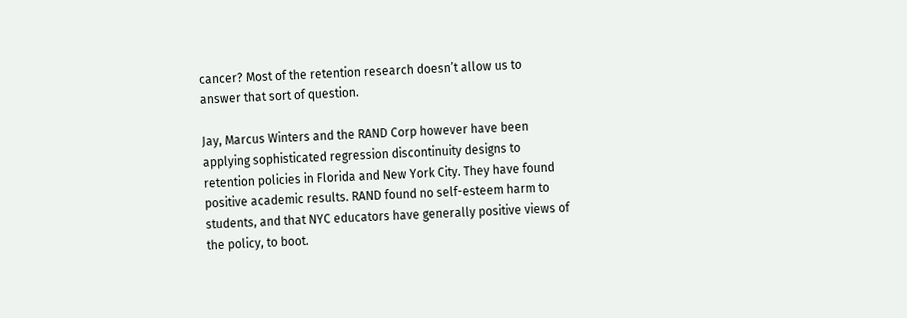cancer? Most of the retention research doesn’t allow us to answer that sort of question.

Jay, Marcus Winters and the RAND Corp however have been applying sophisticated regression discontinuity designs to retention policies in Florida and New York City. They have found positive academic results. RAND found no self-esteem harm to students, and that NYC educators have generally positive views of the policy, to boot.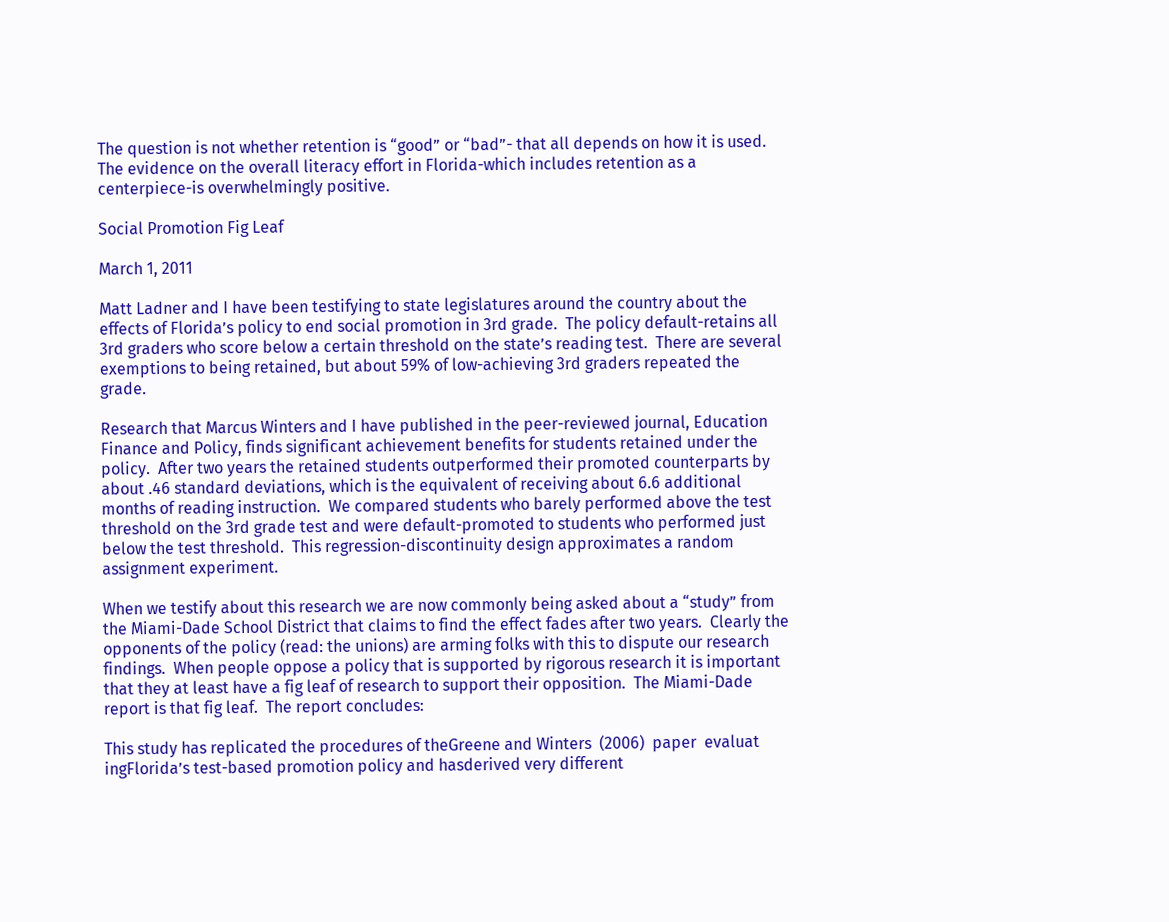The question is not whether retention is “good” or “bad”- that all depends on how it is used. The evidence on the overall literacy effort in Florida-which includes retention as a centerpiece-is overwhelmingly positive.

Social Promotion Fig Leaf

March 1, 2011

Matt Ladner and I have been testifying to state legislatures around the country about the effects of Florida’s policy to end social promotion in 3rd grade.  The policy default-retains all 3rd graders who score below a certain threshold on the state’s reading test.  There are several exemptions to being retained, but about 59% of low-achieving 3rd graders repeated the grade.

Research that Marcus Winters and I have published in the peer-reviewed journal, Education Finance and Policy, finds significant achievement benefits for students retained under the policy.  After two years the retained students outperformed their promoted counterparts by about .46 standard deviations, which is the equivalent of receiving about 6.6 additional months of reading instruction.  We compared students who barely performed above the test threshold on the 3rd grade test and were default-promoted to students who performed just below the test threshold.  This regression-discontinuity design approximates a random assignment experiment.

When we testify about this research we are now commonly being asked about a “study” from the Miami-Dade School District that claims to find the effect fades after two years.  Clearly the opponents of the policy (read: the unions) are arming folks with this to dispute our research findings.  When people oppose a policy that is supported by rigorous research it is important that they at least have a fig leaf of research to support their opposition.  The Miami-Dade report is that fig leaf.  The report concludes:

This study has replicated the procedures of theGreene and Winters  (2006)  paper  evaluat ingFlorida’s test-based promotion policy and hasderived very different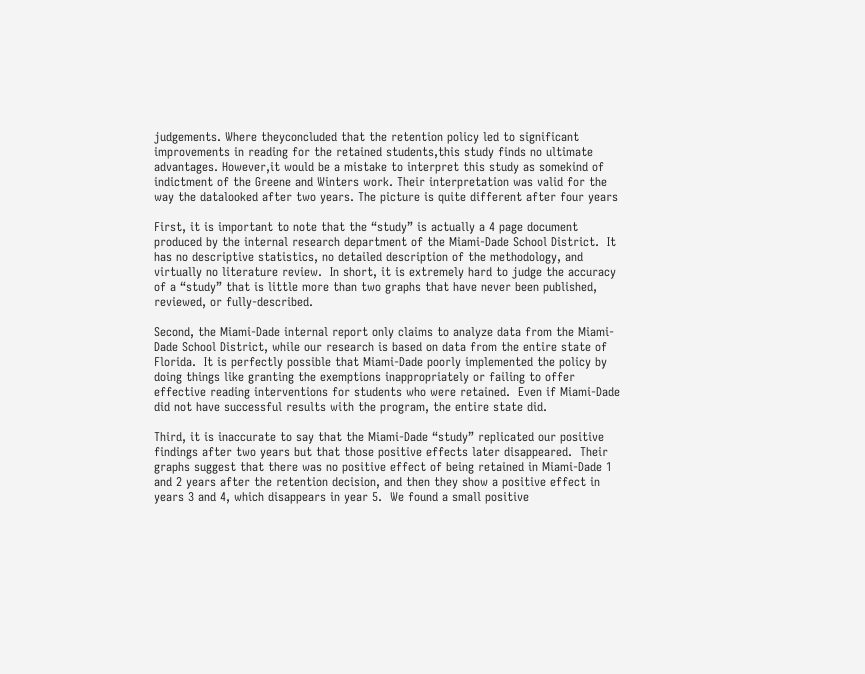judgements. Where theyconcluded that the retention policy led to significant improvements in reading for the retained students,this study finds no ultimate advantages. However,it would be a mistake to interpret this study as somekind of indictment of the Greene and Winters work. Their interpretation was valid for the way the datalooked after two years. The picture is quite different after four years

First, it is important to note that the “study” is actually a 4 page document produced by the internal research department of the Miami-Dade School District.  It has no descriptive statistics, no detailed description of the methodology, and virtually no literature review.  In short, it is extremely hard to judge the accuracy of a “study” that is little more than two graphs that have never been published, reviewed, or fully-described.

Second, the Miami-Dade internal report only claims to analyze data from the Miami-Dade School District, while our research is based on data from the entire state of Florida.  It is perfectly possible that Miami-Dade poorly implemented the policy by doing things like granting the exemptions inappropriately or failing to offer effective reading interventions for students who were retained.  Even if Miami-Dade did not have successful results with the program, the entire state did.

Third, it is inaccurate to say that the Miami-Dade “study” replicated our positive findings after two years but that those positive effects later disappeared.  Their graphs suggest that there was no positive effect of being retained in Miami-Dade 1 and 2 years after the retention decision, and then they show a positive effect in years 3 and 4, which disappears in year 5.  We found a small positive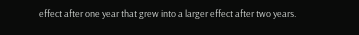effect after one year that grew into a larger effect after two years.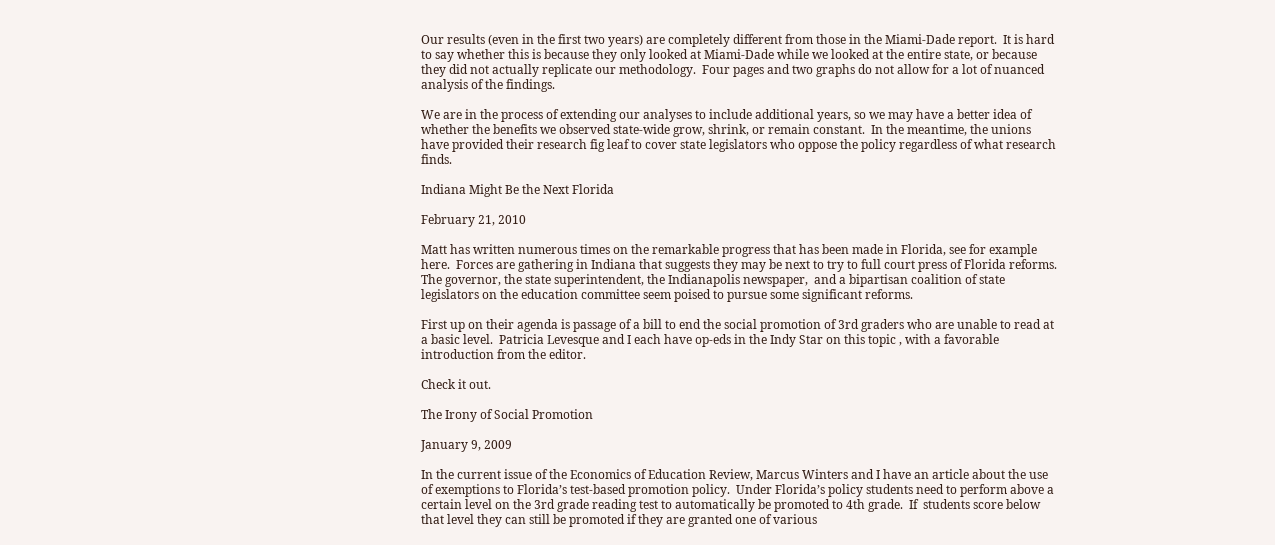Our results (even in the first two years) are completely different from those in the Miami-Dade report.  It is hard to say whether this is because they only looked at Miami-Dade while we looked at the entire state, or because they did not actually replicate our methodology.  Four pages and two graphs do not allow for a lot of nuanced analysis of the findings.

We are in the process of extending our analyses to include additional years, so we may have a better idea of whether the benefits we observed state-wide grow, shrink, or remain constant.  In the meantime, the unions have provided their research fig leaf to cover state legislators who oppose the policy regardless of what research finds.

Indiana Might Be the Next Florida

February 21, 2010

Matt has written numerous times on the remarkable progress that has been made in Florida, see for example here.  Forces are gathering in Indiana that suggests they may be next to try to full court press of Florida reforms.  The governor, the state superintendent, the Indianapolis newspaper,  and a bipartisan coalition of state legislators on the education committee seem poised to pursue some significant reforms.

First up on their agenda is passage of a bill to end the social promotion of 3rd graders who are unable to read at a basic level.  Patricia Levesque and I each have op-eds in the Indy Star on this topic , with a favorable introduction from the editor.

Check it out.

The Irony of Social Promotion

January 9, 2009

In the current issue of the Economics of Education Review, Marcus Winters and I have an article about the use of exemptions to Florida’s test-based promotion policy.  Under Florida’s policy students need to perform above a certain level on the 3rd grade reading test to automatically be promoted to 4th grade.  If  students score below that level they can still be promoted if they are granted one of various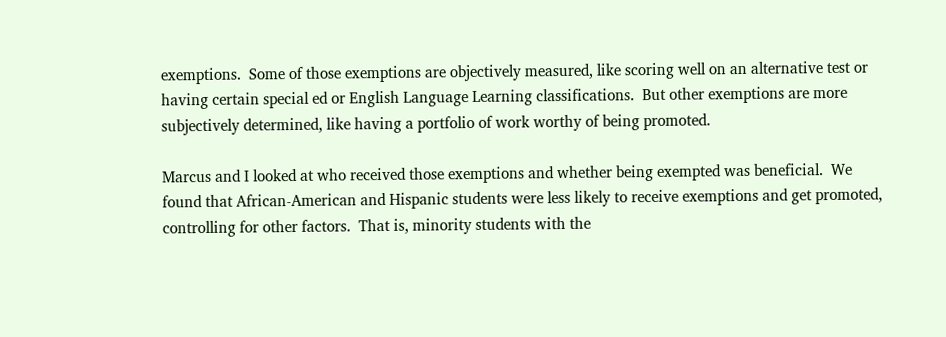exemptions.  Some of those exemptions are objectively measured, like scoring well on an alternative test or having certain special ed or English Language Learning classifications.  But other exemptions are more subjectively determined, like having a portfolio of work worthy of being promoted.

Marcus and I looked at who received those exemptions and whether being exempted was beneficial.  We found that African-American and Hispanic students were less likely to receive exemptions and get promoted, controlling for other factors.  That is, minority students with the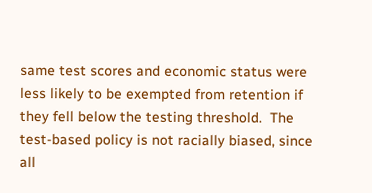same test scores and economic status were less likely to be exempted from retention if they fell below the testing threshold.  The test-based policy is not racially biased, since all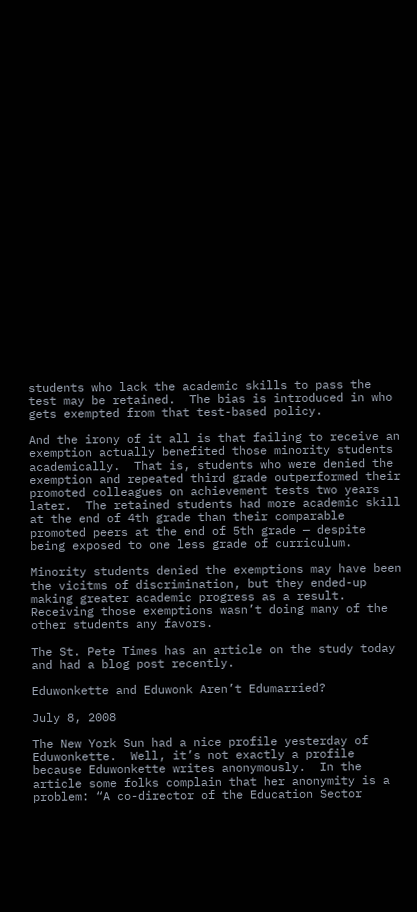students who lack the academic skills to pass the test may be retained.  The bias is introduced in who gets exempted from that test-based policy.

And the irony of it all is that failing to receive an exemption actually benefited those minority students academically.  That is, students who were denied the exemption and repeated third grade outperformed their promoted colleagues on achievement tests two years later.  The retained students had more academic skill at the end of 4th grade than their comparable promoted peers at the end of 5th grade — despite being exposed to one less grade of curriculum.

Minority students denied the exemptions may have been the vicitms of discrimination, but they ended-up making greater academic progress as a result.  Receiving those exemptions wasn’t doing many of the other students any favors.

The St. Pete Times has an article on the study today and had a blog post recently.

Eduwonkette and Eduwonk Aren’t Edumarried?

July 8, 2008

The New York Sun had a nice profile yesterday of Eduwonkette.  Well, it’s not exactly a profile because Eduwonkette writes anonymously.  In the article some folks complain that her anonymity is a problem: “A co-director of the Education Sector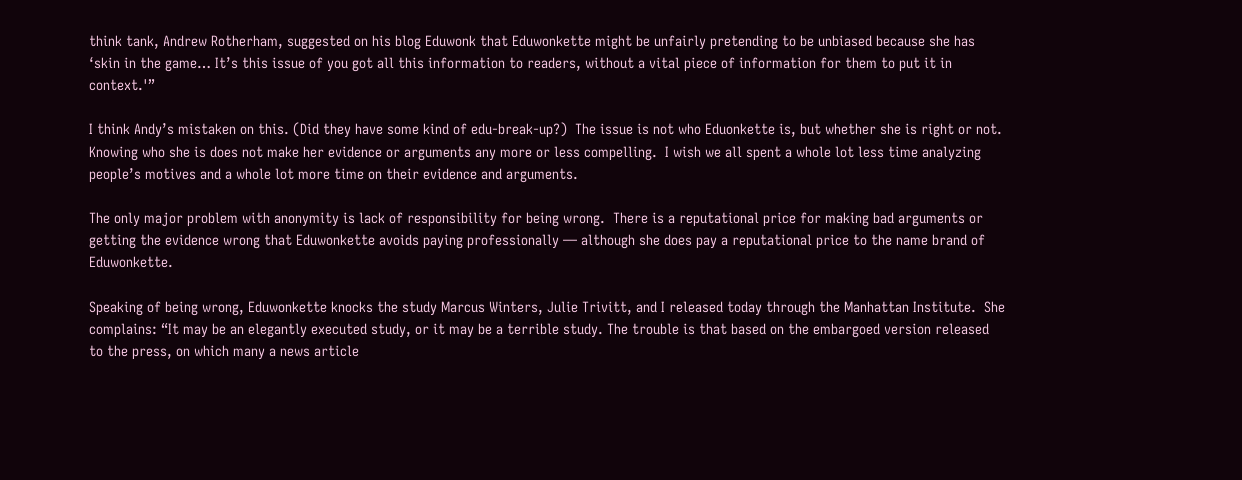think tank, Andrew Rotherham, suggested on his blog Eduwonk that Eduwonkette might be unfairly pretending to be unbiased because she has ‘skin in the game… It’s this issue of you got all this information to readers, without a vital piece of information for them to put it in context.'”

I think Andy’s mistaken on this. (Did they have some kind of edu-break-up?)  The issue is not who Eduonkette is, but whether she is right or not.  Knowing who she is does not make her evidence or arguments any more or less compelling.  I wish we all spent a whole lot less time analyzing people’s motives and a whole lot more time on their evidence and arguments.

The only major problem with anonymity is lack of responsibility for being wrong.  There is a reputational price for making bad arguments or getting the evidence wrong that Eduwonkette avoids paying professionally — although she does pay a reputational price to the name brand of Eduwonkette.

Speaking of being wrong, Eduwonkette knocks the study Marcus Winters, Julie Trivitt, and I released today through the Manhattan Institute.  She complains: “It may be an elegantly executed study, or it may be a terrible study. The trouble is that based on the embargoed version released to the press, on which many a news article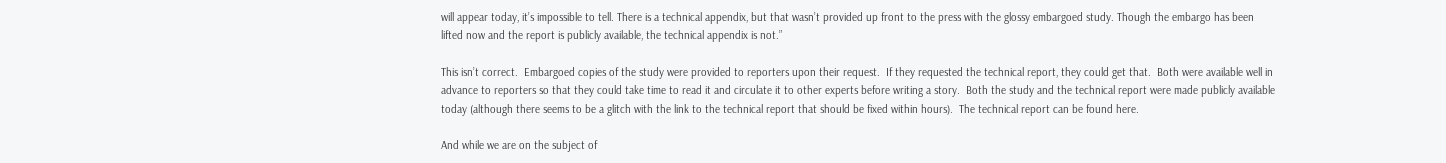will appear today, it’s impossible to tell. There is a technical appendix, but that wasn’t provided up front to the press with the glossy embargoed study. Though the embargo has been lifted now and the report is publicly available, the technical appendix is not.”

This isn’t correct.  Embargoed copies of the study were provided to reporters upon their request.  If they requested the technical report, they could get that.  Both were available well in advance to reporters so that they could take time to read it and circulate it to other experts before writing a story.  Both the study and the technical report were made publicly available today (although there seems to be a glitch with the link to the technical report that should be fixed within hours).  The technical report can be found here.

And while we are on the subject of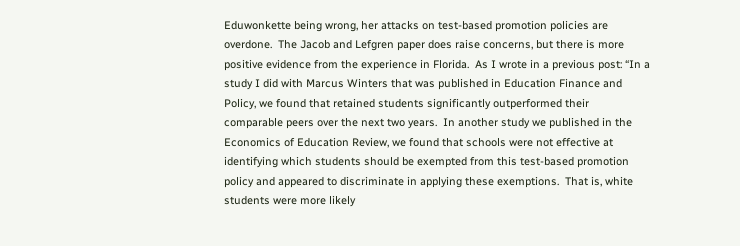Eduwonkette being wrong, her attacks on test-based promotion policies are overdone.  The Jacob and Lefgren paper does raise concerns, but there is more positive evidence from the experience in Florida.  As I wrote in a previous post: “In a study I did with Marcus Winters that was published in Education Finance and Policy, we found that retained students significantly outperformed their comparable peers over the next two years.  In another study we published in the Economics of Education Review, we found that schools were not effective at identifying which students should be exempted from this test-based promotion policy and appeared to discriminate in applying these exemptions.  That is, white students were more likely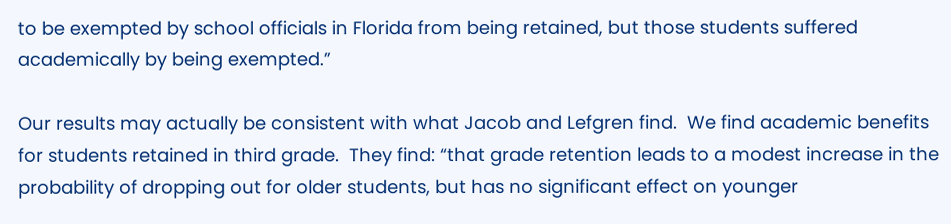to be exempted by school officials in Florida from being retained, but those students suffered academically by being exempted.”

Our results may actually be consistent with what Jacob and Lefgren find.  We find academic benefits for students retained in third grade.  They find: “that grade retention leads to a modest increase in the probability of dropping out for older students, but has no significant effect on younger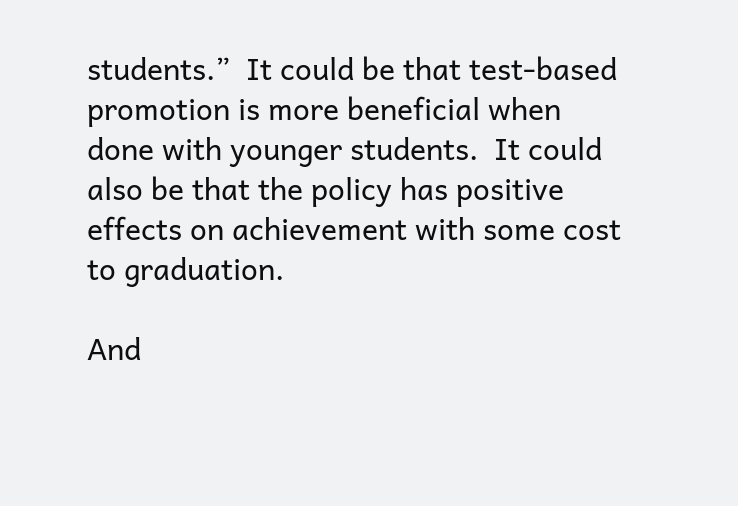students.”  It could be that test-based promotion is more beneficial when done with younger students.  It could also be that the policy has positive effects on achievement with some cost to graduation.

And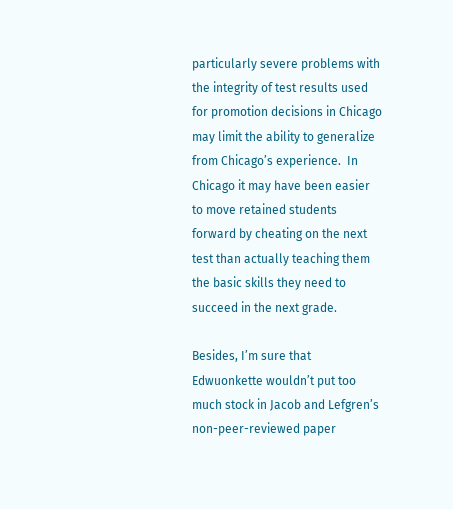particularly severe problems with the integrity of test results used for promotion decisions in Chicago may limit the ability to generalize from Chicago’s experience.  In Chicago it may have been easier to move retained students forward by cheating on the next test than actually teaching them the basic skills they need to succeed in the next grade.

Besides, I’m sure that Edwuonkette wouldn’t put too much stock in Jacob and Lefgren’s non-peer-reviewed paper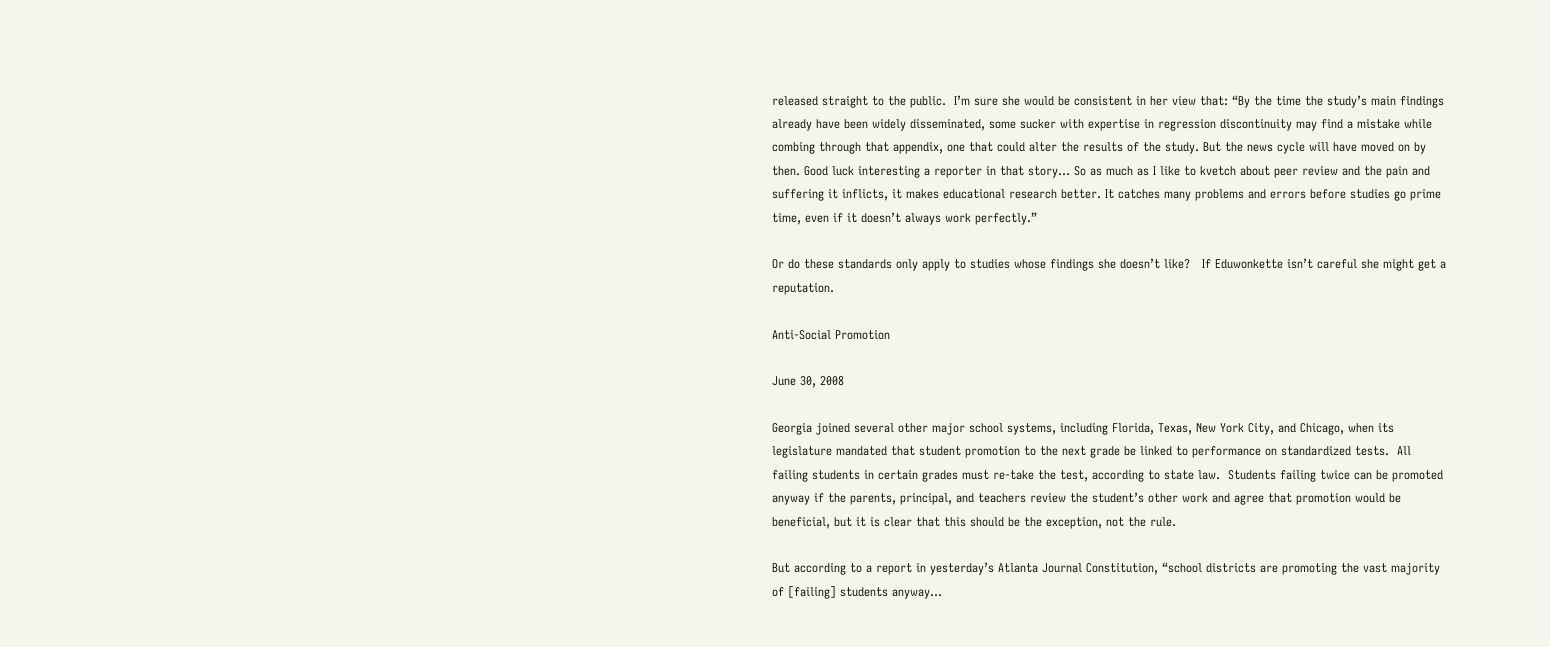released straight to the public.  I’m sure she would be consistent in her view that: “By the time the study’s main findings already have been widely disseminated, some sucker with expertise in regression discontinuity may find a mistake while combing through that appendix, one that could alter the results of the study. But the news cycle will have moved on by then. Good luck interesting a reporter in that story… So as much as I like to kvetch about peer review and the pain and suffering it inflicts, it makes educational research better. It catches many problems and errors before studies go prime time, even if it doesn’t always work perfectly.”

Or do these standards only apply to studies whose findings she doesn’t like?   If Eduwonkette isn’t careful she might get a reputation.

Anti-Social Promotion

June 30, 2008

Georgia joined several other major school systems, including Florida, Texas, New York City, and Chicago, when its legislature mandated that student promotion to the next grade be linked to performance on standardized tests.  All failing students in certain grades must re-take the test, according to state law.  Students failing twice can be promoted anyway if the parents, principal, and teachers review the student’s other work and agree that promotion would be beneficial, but it is clear that this should be the exception, not the rule.

But according to a report in yesterday’s Atlanta Journal Constitution, “school districts are promoting the vast majority of [failing] students anyway…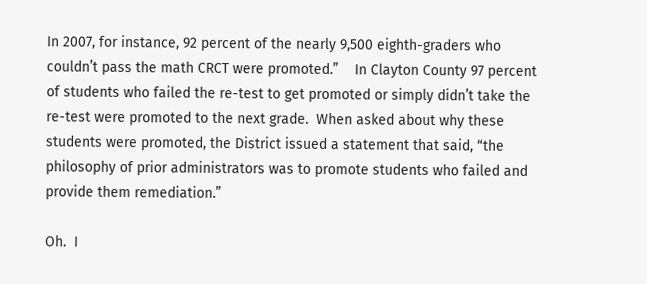In 2007, for instance, 92 percent of the nearly 9,500 eighth-graders who couldn’t pass the math CRCT were promoted.”    In Clayton County 97 percent of students who failed the re-test to get promoted or simply didn’t take the re-test were promoted to the next grade.  When asked about why these students were promoted, the District issued a statement that said, “the philosophy of prior administrators was to promote students who failed and provide them remediation.”

Oh.  I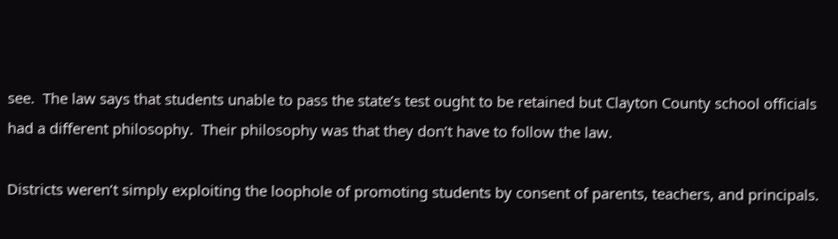see.  The law says that students unable to pass the state’s test ought to be retained but Clayton County school officials had a different philosophy.  Their philosophy was that they don’t have to follow the law.

Districts weren’t simply exploiting the loophole of promoting students by consent of parents, teachers, and principals.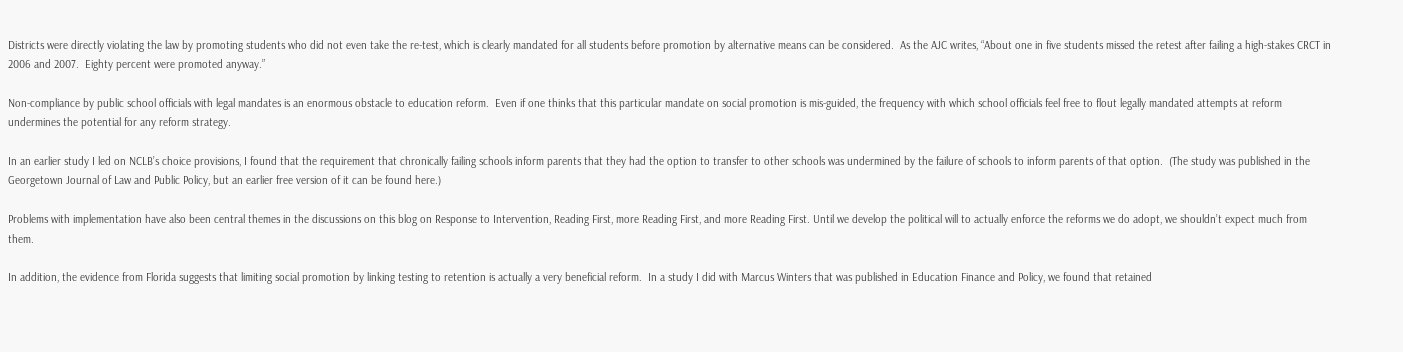Districts were directly violating the law by promoting students who did not even take the re-test, which is clearly mandated for all students before promotion by alternative means can be considered.  As the AJC writes, “About one in five students missed the retest after failing a high-stakes CRCT in 2006 and 2007.  Eighty percent were promoted anyway.”

Non-compliance by public school officials with legal mandates is an enormous obstacle to education reform.  Even if one thinks that this particular mandate on social promotion is mis-guided, the frequency with which school officials feel free to flout legally mandated attempts at reform undermines the potential for any reform strategy.

In an earlier study I led on NCLB’s choice provisions, I found that the requirement that chronically failing schools inform parents that they had the option to transfer to other schools was undermined by the failure of schools to inform parents of that option.  (The study was published in the Georgetown Journal of Law and Public Policy, but an earlier free version of it can be found here.)

Problems with implementation have also been central themes in the discussions on this blog on Response to Intervention, Reading First, more Reading First, and more Reading First. Until we develop the political will to actually enforce the reforms we do adopt, we shouldn’t expect much from them.

In addition, the evidence from Florida suggests that limiting social promotion by linking testing to retention is actually a very beneficial reform.  In a study I did with Marcus Winters that was published in Education Finance and Policy, we found that retained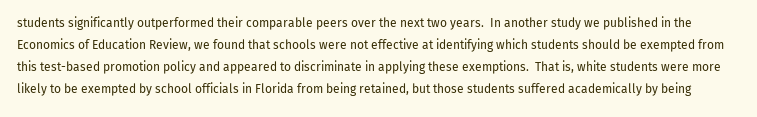students significantly outperformed their comparable peers over the next two years.  In another study we published in the Economics of Education Review, we found that schools were not effective at identifying which students should be exempted from this test-based promotion policy and appeared to discriminate in applying these exemptions.  That is, white students were more likely to be exempted by school officials in Florida from being retained, but those students suffered academically by being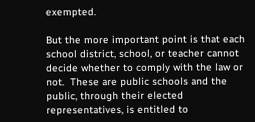exempted.

But the more important point is that each school district, school, or teacher cannot decide whether to comply with the law or not.  These are public schools and the public, through their elected representatives, is entitled to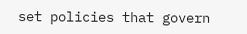set policies that govern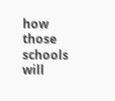how those schools will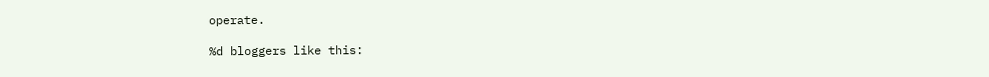operate.

%d bloggers like this: